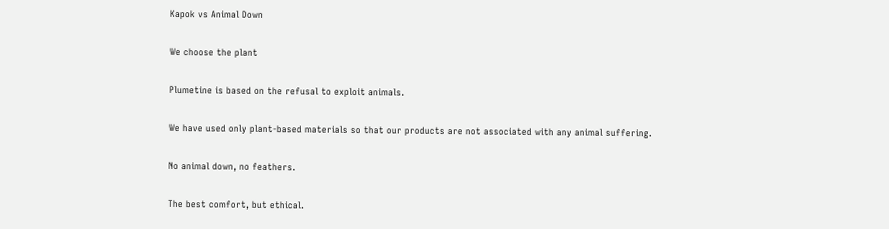Kapok vs Animal Down

We choose the plant

Plumetine is based on the refusal to exploit animals.

We have used only plant-based materials so that our products are not associated with any animal suffering.

No animal down, no feathers.

The best comfort, but ethical.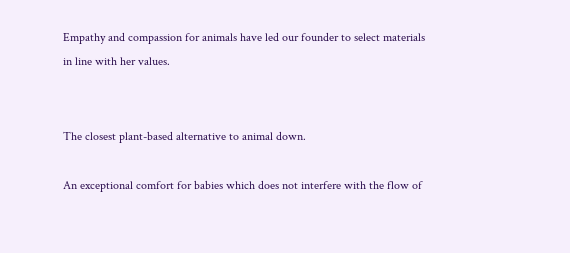Empathy and compassion for animals have led our founder to select materials in line with her values.


The closest plant-based alternative to animal down.

An exceptional comfort for babies which does not interfere with the flow of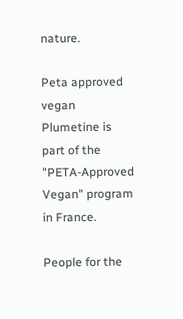nature.

Peta approved vegan
Plumetine is part of the "PETA-Approved Vegan" program in France.

People for the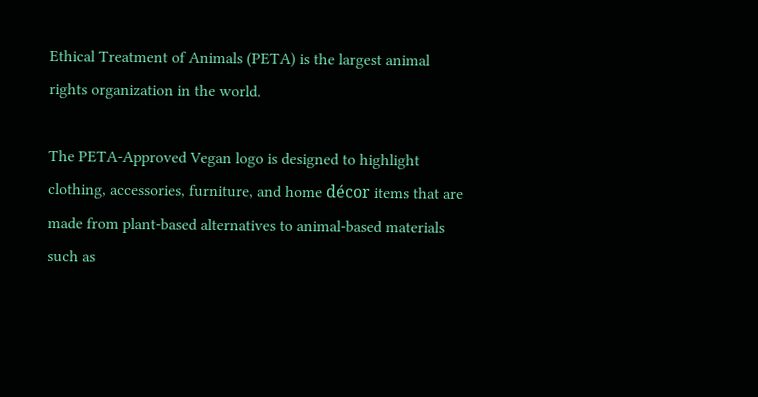Ethical Treatment of Animals (PETA) is the largest animal rights organization in the world.

The PETA-Approved Vegan logo is designed to highlight clothing, accessories, furniture, and home décor items that are made from plant-based alternatives to animal-based materials such as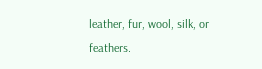leather, fur, wool, silk, or feathers.